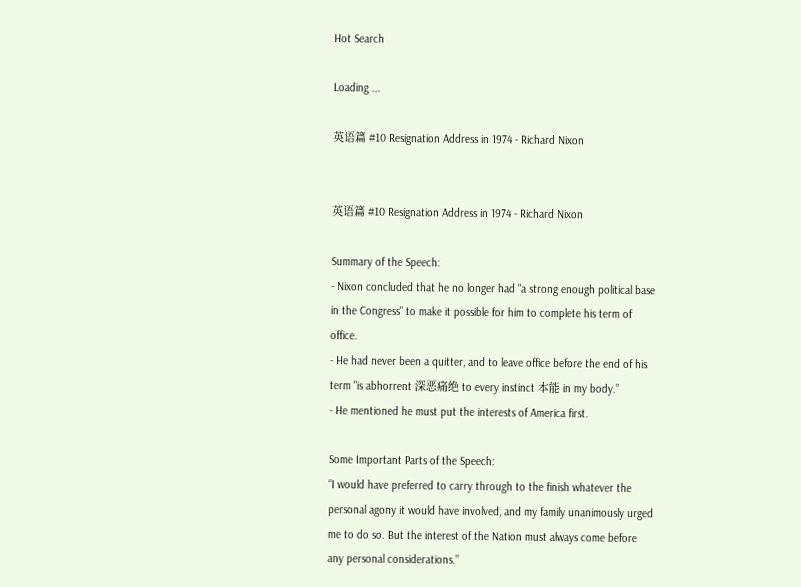Hot Search

Loading ...

英语篇 #10 Resignation Address in 1974 - Richard Nixon


英语篇 #10 Resignation Address in 1974 - Richard Nixon

Summary of the Speech:
- Nixon concluded that he no longer had "a strong enough political base in the Congress" to make it possible for him to complete his term of office.
- He had never been a quitter, and to leave office before the end of his term "is abhorrent 深恶痛绝 to every instinct 本能 in my body.”
- He mentioned he must put the interests of America first.

Some Important Parts of the Speech:
“I would have preferred to carry through to the finish whatever the personal agony it would have involved, and my family unanimously urged me to do so. But the interest of the Nation must always come before any personal considerations.”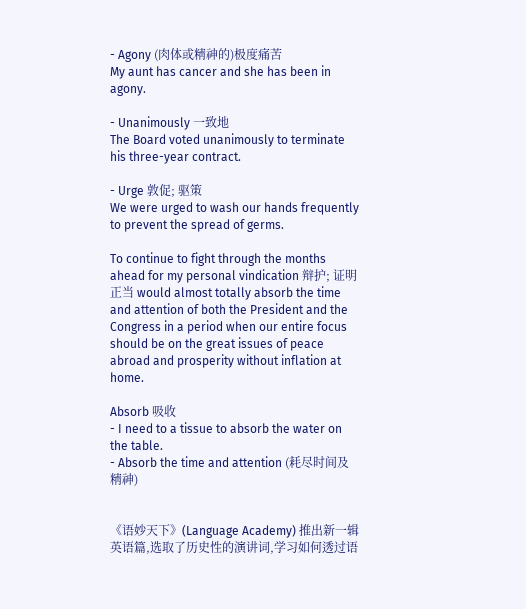- Agony (肉体或精神的)极度痛苦
My aunt has cancer and she has been in agony.

- Unanimously 一致地
The Board voted unanimously to terminate his three-year contract.

- Urge 敦促; 驱策
We were urged to wash our hands frequently to prevent the spread of germs.

To continue to fight through the months ahead for my personal vindication 辩护; 证明正当 would almost totally absorb the time and attention of both the President and the Congress in a period when our entire focus should be on the great issues of peace abroad and prosperity without inflation at home.

Absorb 吸收
- I need to a tissue to absorb the water on the table.
- Absorb the time and attention (耗尽时间及精神)


《语妙天下》(Language Academy) 推出新一辑英语篇,选取了历史性的演讲词,学习如何透过语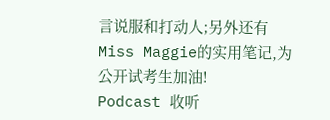言说服和打动人;另外还有Miss Maggie的实用笔记,为公开试考生加油!
Podcast 收听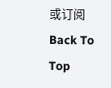或订阅
Back To Top